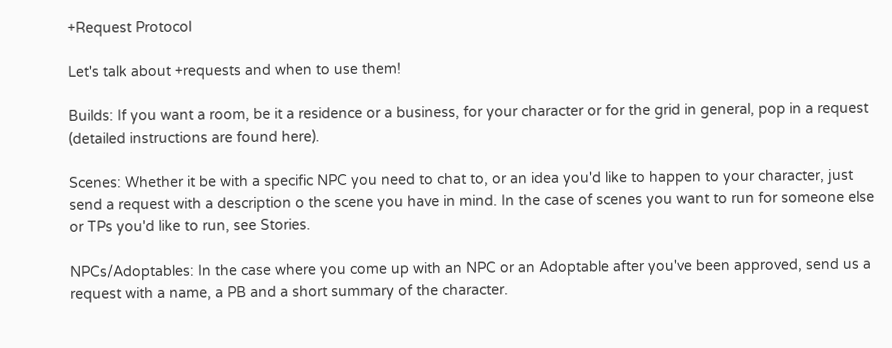+Request Protocol

Let's talk about +requests and when to use them!

Builds: If you want a room, be it a residence or a business, for your character or for the grid in general, pop in a request (detailed instructions are found here).

Scenes: Whether it be with a specific NPC you need to chat to, or an idea you'd like to happen to your character, just send a request with a description o the scene you have in mind. In the case of scenes you want to run for someone else or TPs you'd like to run, see Stories.

NPCs/Adoptables: In the case where you come up with an NPC or an Adoptable after you've been approved, send us a request with a name, a PB and a short summary of the character.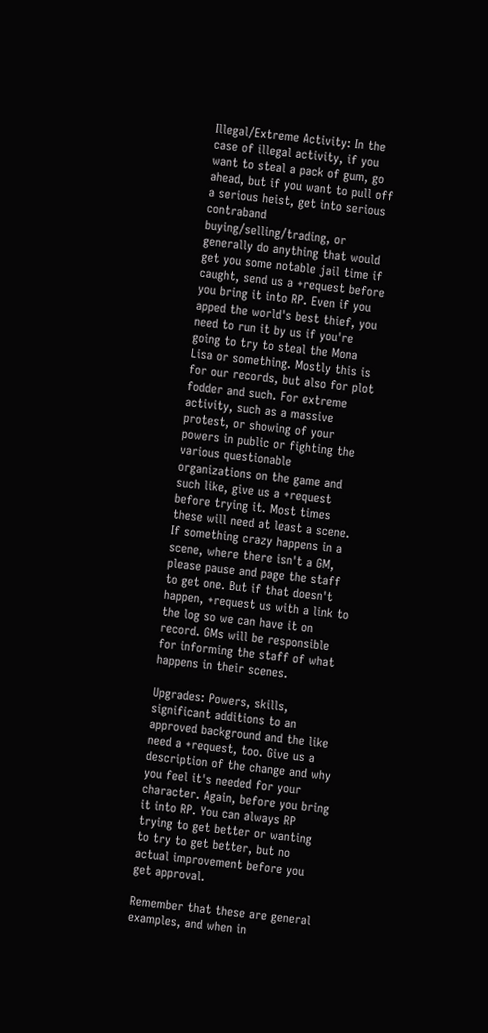Illegal/Extreme Activity: In the case of illegal activity, if you want to steal a pack of gum, go ahead, but if you want to pull off a serious heist, get into serious contraband buying/selling/trading, or generally do anything that would get you some notable jail time if caught, send us a +request before you bring it into RP. Even if you apped the world's best thief, you need to run it by us if you're going to try to steal the Mona Lisa or something. Mostly this is for our records, but also for plot fodder and such. For extreme activity, such as a massive protest, or showing of your powers in public or fighting the various questionable organizations on the game and such like, give us a +request before trying it. Most times these will need at least a scene. If something crazy happens in a scene, where there isn't a GM, please pause and page the staff to get one. But if that doesn't happen, +request us with a link to the log so we can have it on record. GMs will be responsible for informing the staff of what happens in their scenes.

Upgrades: Powers, skills, significant additions to an approved background and the like need a +request, too. Give us a description of the change and why you feel it's needed for your character. Again, before you bring it into RP. You can always RP trying to get better or wanting to try to get better, but no actual improvement before you get approval.

Remember that these are general examples, and when in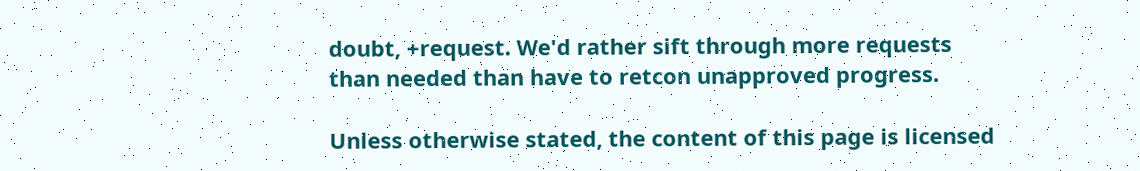doubt, +request. We'd rather sift through more requests than needed than have to retcon unapproved progress.

Unless otherwise stated, the content of this page is licensed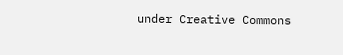under Creative Commons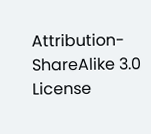Attribution-ShareAlike 3.0 License